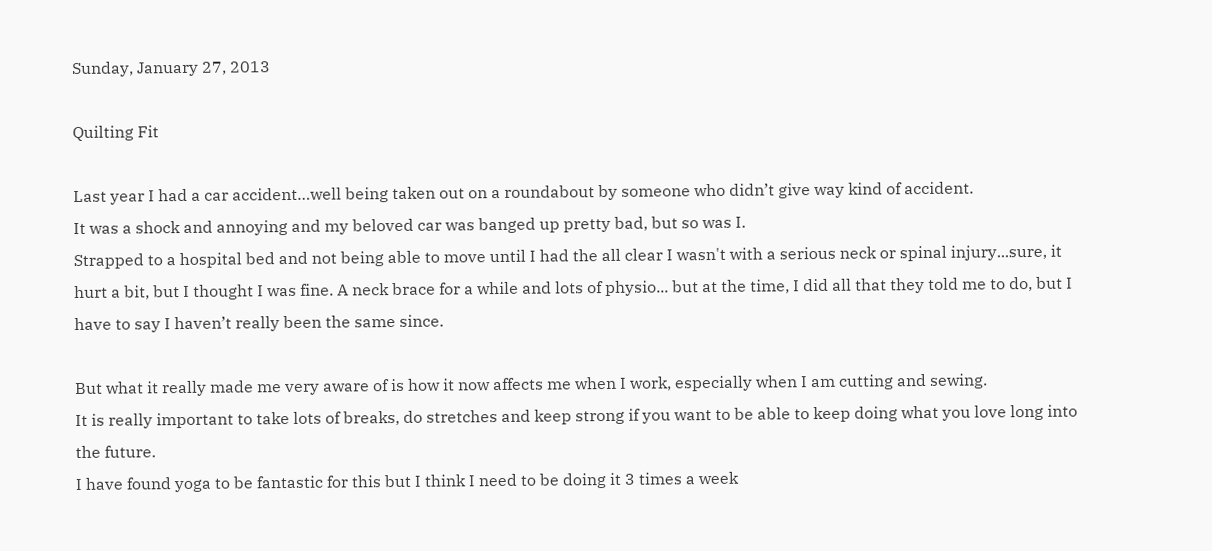Sunday, January 27, 2013

Quilting Fit

Last year I had a car accident…well being taken out on a roundabout by someone who didn’t give way kind of accident.
It was a shock and annoying and my beloved car was banged up pretty bad, but so was I.
Strapped to a hospital bed and not being able to move until I had the all clear I wasn't with a serious neck or spinal injury...sure, it hurt a bit, but I thought I was fine. A neck brace for a while and lots of physio... but at the time, I did all that they told me to do, but I have to say I haven’t really been the same since.

But what it really made me very aware of is how it now affects me when I work, especially when I am cutting and sewing.
It is really important to take lots of breaks, do stretches and keep strong if you want to be able to keep doing what you love long into the future.
I have found yoga to be fantastic for this but I think I need to be doing it 3 times a week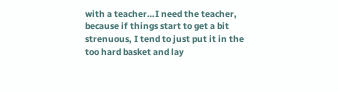with a teacher…I need the teacher, because if things start to get a bit strenuous, I tend to just put it in the too hard basket and lay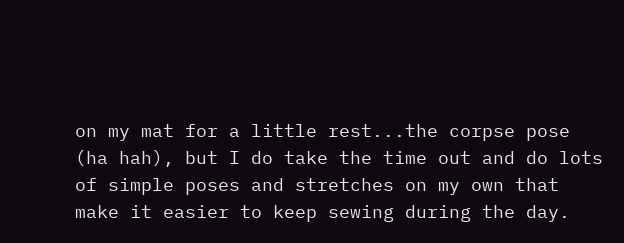on my mat for a little rest...the corpse pose (ha hah), but I do take the time out and do lots of simple poses and stretches on my own that make it easier to keep sewing during the day.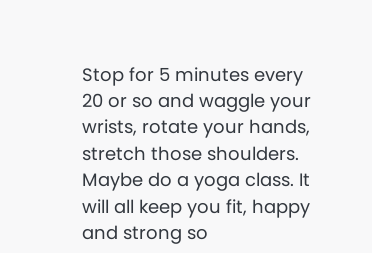Stop for 5 minutes every 20 or so and waggle your wrists, rotate your hands, stretch those shoulders. Maybe do a yoga class. It will all keep you fit, happy and strong so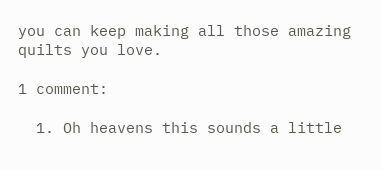you can keep making all those amazing quilts you love.

1 comment:

  1. Oh heavens this sounds a little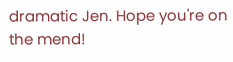dramatic Jen. Hope you're on the mend!